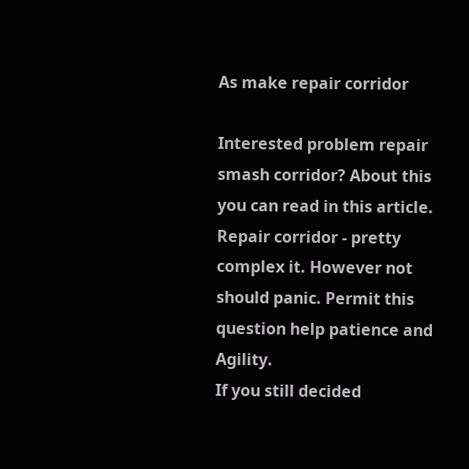As make repair corridor

Interested problem repair smash corridor? About this you can read in this article.
Repair corridor - pretty complex it. However not should panic. Permit this question help patience and Agility.
If you still decided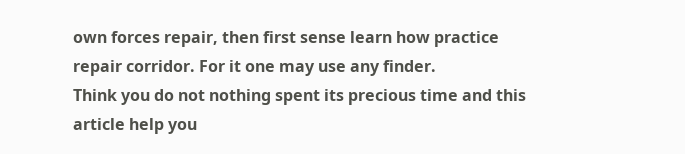own forces repair, then first sense learn how practice repair corridor. For it one may use any finder.
Think you do not nothing spent its precious time and this article help you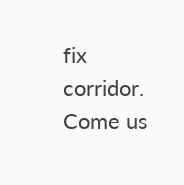fix corridor.
Come us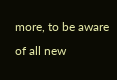more, to be aware of all new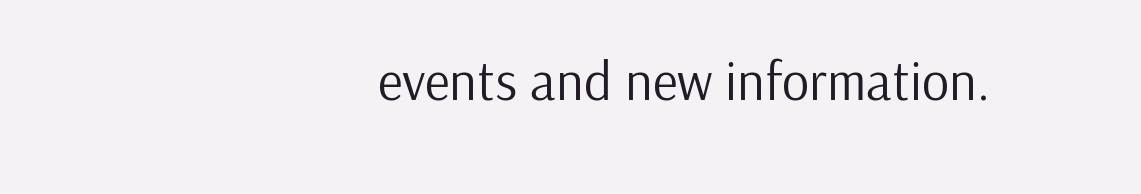events and new information.